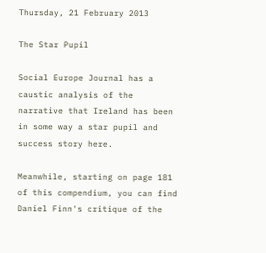Thursday, 21 February 2013

The Star Pupil

Social Europe Journal has a caustic analysis of the narrative that Ireland has been in some way a star pupil and success story here.

Meanwhile, starting on page 181 of this compendium, you can find Daniel Finn's critique of the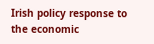Irish policy response to the economic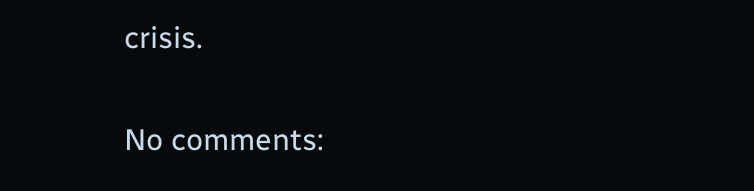crisis.

No comments: